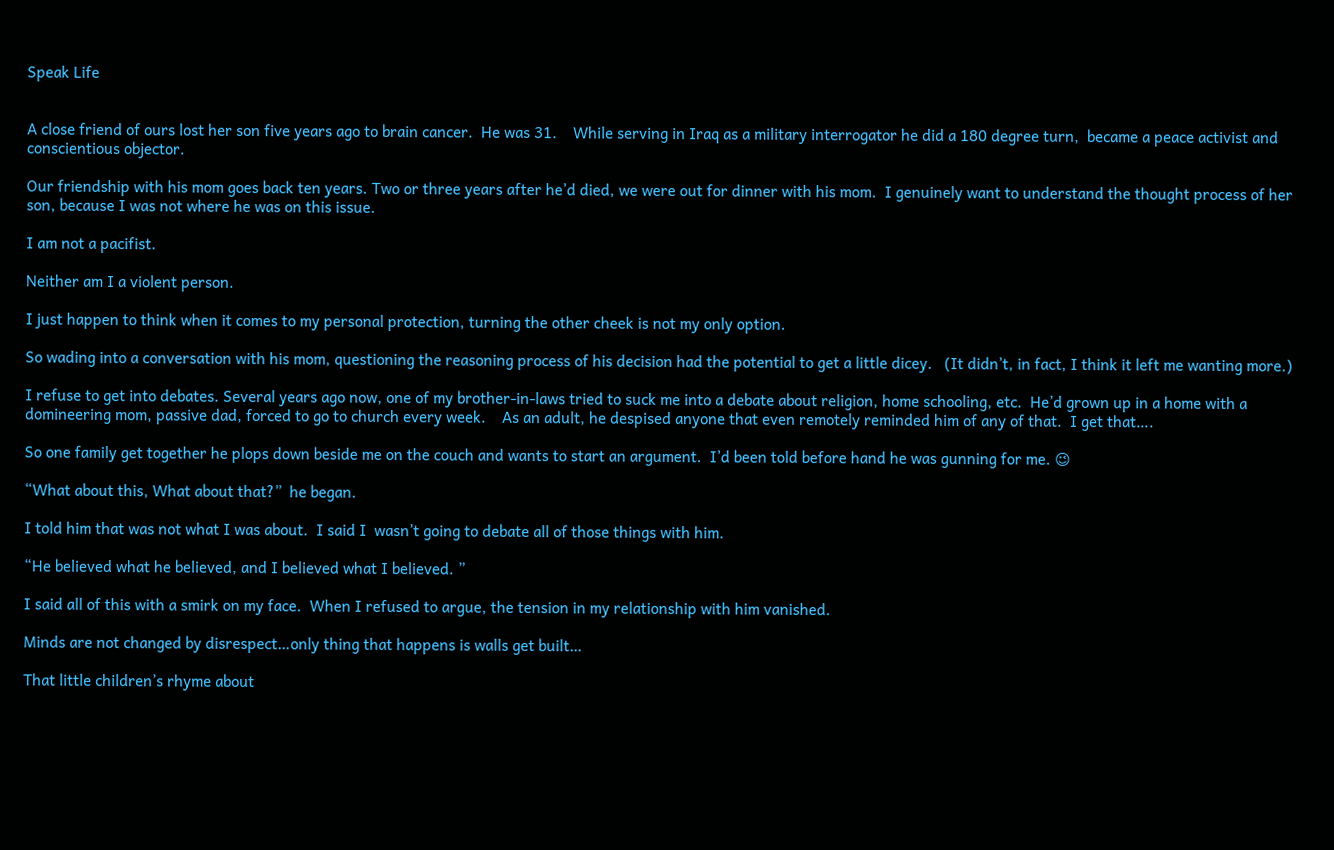Speak Life


A close friend of ours lost her son five years ago to brain cancer.  He was 31.    While serving in Iraq as a military interrogator he did a 180 degree turn,  became a peace activist and  conscientious objector.

Our friendship with his mom goes back ten years. Two or three years after he’d died, we were out for dinner with his mom.  I genuinely want to understand the thought process of her son, because I was not where he was on this issue.

I am not a pacifist.

Neither am I a violent person.

I just happen to think when it comes to my personal protection, turning the other cheek is not my only option.

So wading into a conversation with his mom, questioning the reasoning process of his decision had the potential to get a little dicey.   (It didn’t, in fact, I think it left me wanting more.)

I refuse to get into debates. Several years ago now, one of my brother-in-laws tried to suck me into a debate about religion, home schooling, etc.  He’d grown up in a home with a domineering mom, passive dad, forced to go to church every week.    As an adult, he despised anyone that even remotely reminded him of any of that.  I get that….

So one family get together he plops down beside me on the couch and wants to start an argument.  I’d been told before hand he was gunning for me. 😉

“What about this, What about that?”  he began.

I told him that was not what I was about.  I said I  wasn’t going to debate all of those things with him.

“He believed what he believed, and I believed what I believed. ”

I said all of this with a smirk on my face.  When I refused to argue, the tension in my relationship with him vanished.

Minds are not changed by disrespect…only thing that happens is walls get built…

That little children’s rhyme about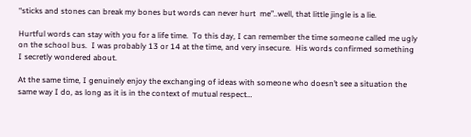“sticks and stones can break my bones but words can never hurt  me”..well, that little jingle is a lie.

Hurtful words can stay with you for a life time.  To this day, I can remember the time someone called me ugly on the school bus.  I was probably 13 or 14 at the time, and very insecure.  His words confirmed something I secretly wondered about.

At the same time, I genuinely enjoy the exchanging of ideas with someone who doesn’t see a situation the same way I do, as long as it is in the context of mutual respect…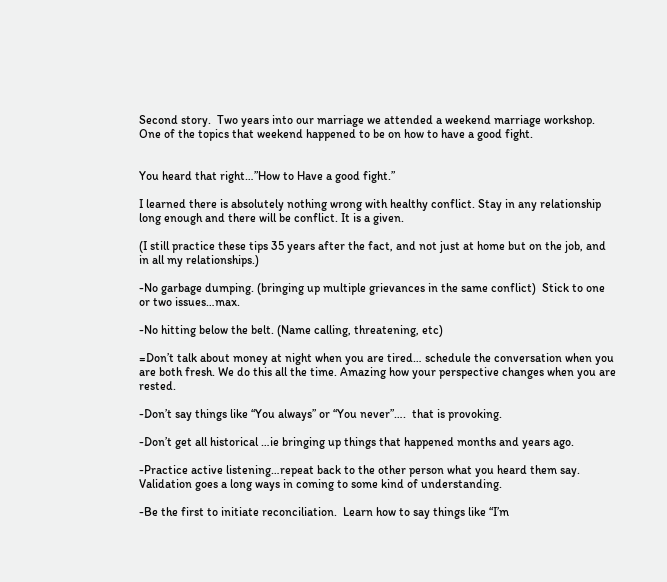Second story.  Two years into our marriage we attended a weekend marriage workshop.  One of the topics that weekend happened to be on how to have a good fight.


You heard that right…”How to Have a good fight.”

I learned there is absolutely nothing wrong with healthy conflict. Stay in any relationship long enough and there will be conflict. It is a given.

(I still practice these tips 35 years after the fact, and not just at home but on the job, and in all my relationships.)

-No garbage dumping. (bringing up multiple grievances in the same conflict)  Stick to one or two issues…max.

-No hitting below the belt. (Name calling, threatening, etc)

=Don’t talk about money at night when you are tired… schedule the conversation when you are both fresh. We do this all the time. Amazing how your perspective changes when you are rested.

-Don’t say things like “You always” or “You never”….  that is provoking.

-Don’t get all historical …ie bringing up things that happened months and years ago.

-Practice active listening…repeat back to the other person what you heard them say.  Validation goes a long ways in coming to some kind of understanding.

-Be the first to initiate reconciliation.  Learn how to say things like “I’m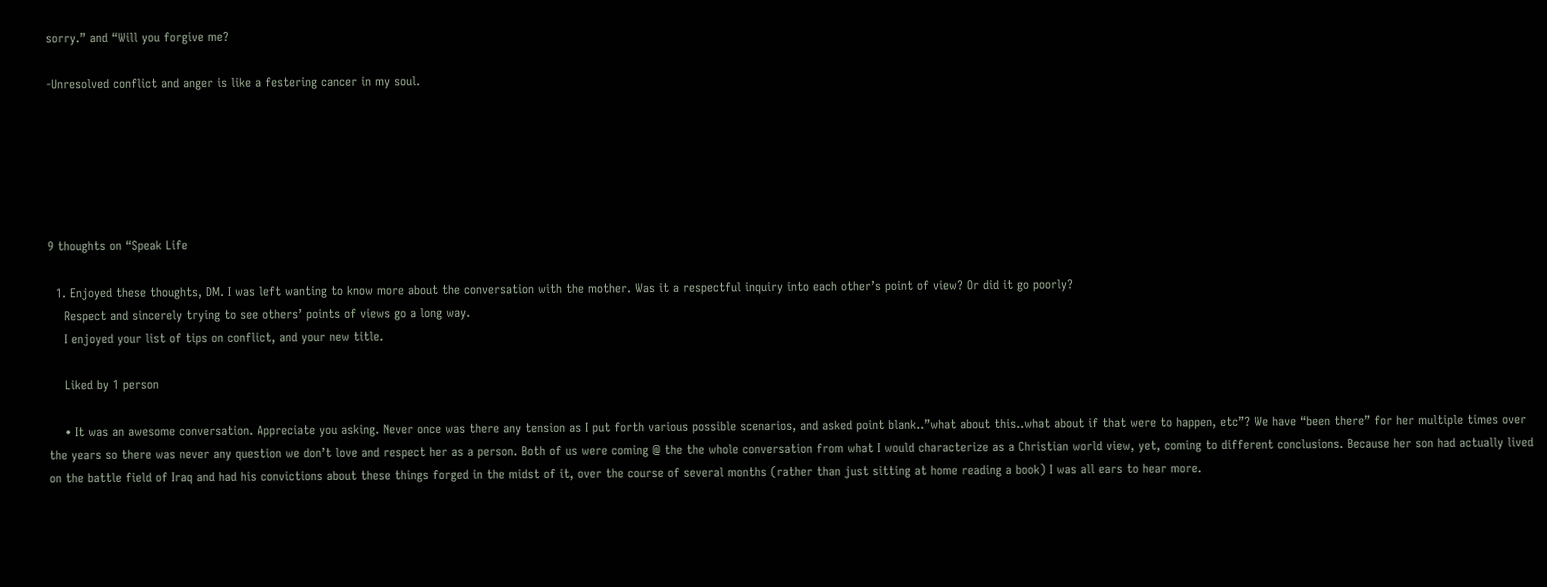sorry.” and “Will you forgive me?

-Unresolved conflict and anger is like a festering cancer in my soul.






9 thoughts on “Speak Life

  1. Enjoyed these thoughts, DM. I was left wanting to know more about the conversation with the mother. Was it a respectful inquiry into each other’s point of view? Or did it go poorly?
    Respect and sincerely trying to see others’ points of views go a long way.
    I enjoyed your list of tips on conflict, and your new title.

    Liked by 1 person

    • It was an awesome conversation. Appreciate you asking. Never once was there any tension as I put forth various possible scenarios, and asked point blank..”what about this..what about if that were to happen, etc”? We have “been there” for her multiple times over the years so there was never any question we don’t love and respect her as a person. Both of us were coming @ the the whole conversation from what I would characterize as a Christian world view, yet, coming to different conclusions. Because her son had actually lived on the battle field of Iraq and had his convictions about these things forged in the midst of it, over the course of several months (rather than just sitting at home reading a book) I was all ears to hear more.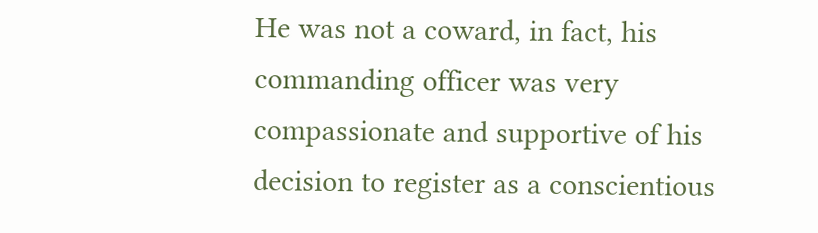He was not a coward, in fact, his commanding officer was very compassionate and supportive of his decision to register as a conscientious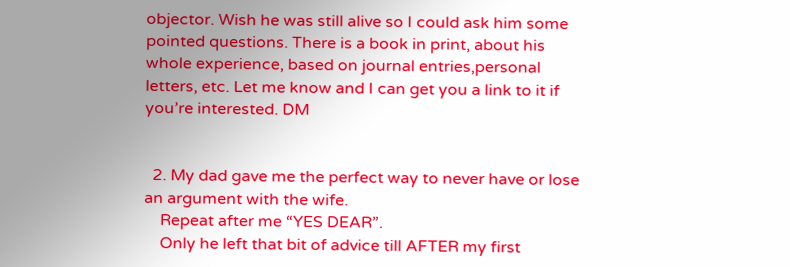objector. Wish he was still alive so I could ask him some pointed questions. There is a book in print, about his whole experience, based on journal entries,personal letters, etc. Let me know and I can get you a link to it if you’re interested. DM


  2. My dad gave me the perfect way to never have or lose an argument with the wife.
    Repeat after me “YES DEAR”.
    Only he left that bit of advice till AFTER my first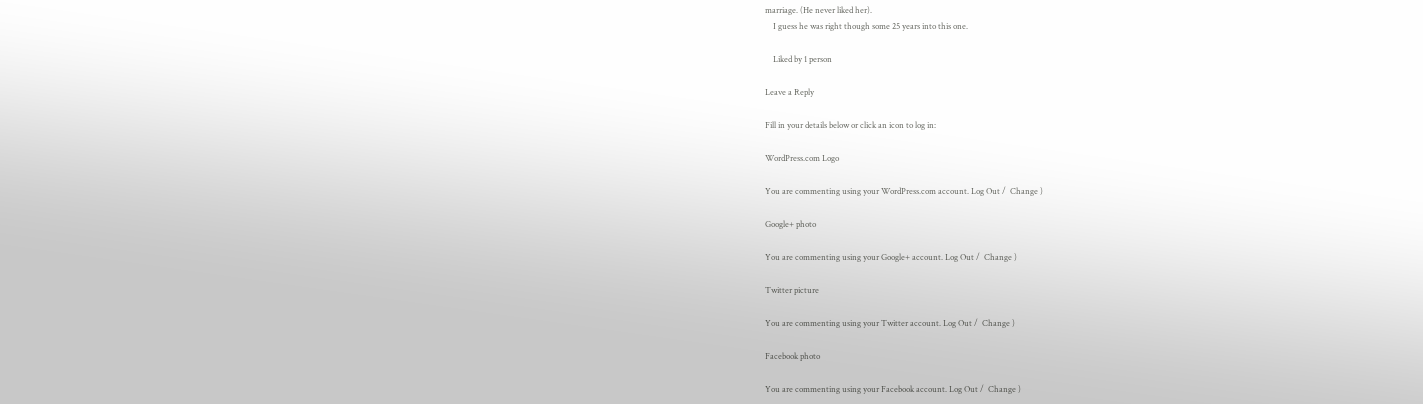marriage. (He never liked her).
    I guess he was right though some 25 years into this one.

    Liked by 1 person

Leave a Reply

Fill in your details below or click an icon to log in:

WordPress.com Logo

You are commenting using your WordPress.com account. Log Out /  Change )

Google+ photo

You are commenting using your Google+ account. Log Out /  Change )

Twitter picture

You are commenting using your Twitter account. Log Out /  Change )

Facebook photo

You are commenting using your Facebook account. Log Out /  Change )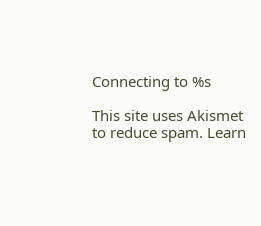Connecting to %s

This site uses Akismet to reduce spam. Learn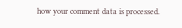how your comment data is processed.